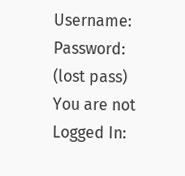Username: Password: (lost pass)
You are not Logged In: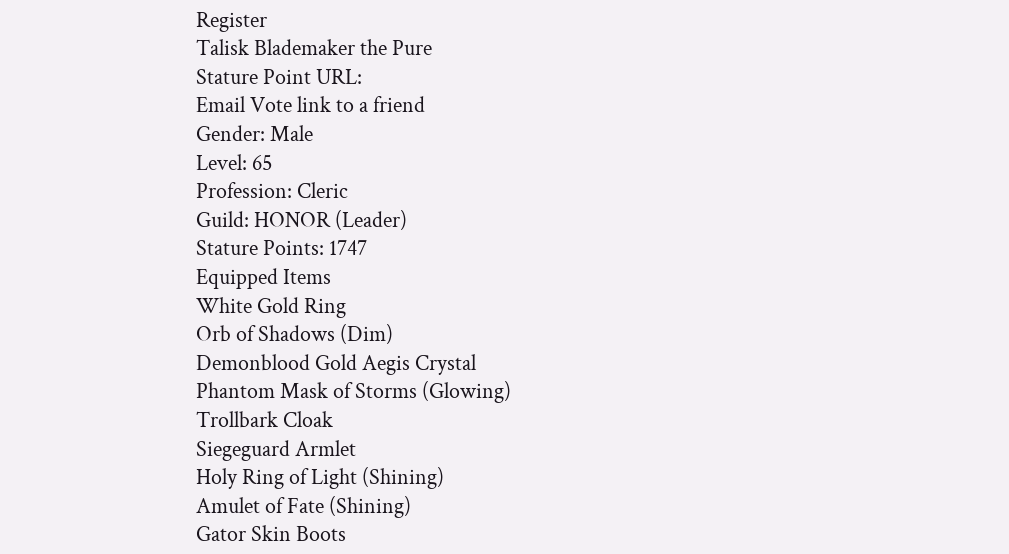Register
Talisk Blademaker the Pure
Stature Point URL:
Email Vote link to a friend
Gender: Male
Level: 65
Profession: Cleric
Guild: HONOR (Leader)
Stature Points: 1747
Equipped Items
White Gold Ring
Orb of Shadows (Dim)
Demonblood Gold Aegis Crystal
Phantom Mask of Storms (Glowing)
Trollbark Cloak
Siegeguard Armlet
Holy Ring of Light (Shining)
Amulet of Fate (Shining)
Gator Skin Boots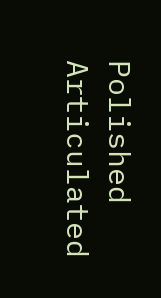Polished Articulated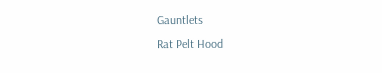Gauntlets
Rat Pelt Hood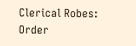Clerical Robes: Order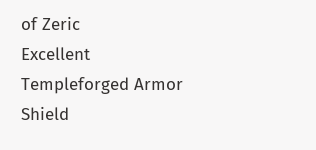of Zeric
Excellent Templeforged Armor
Shield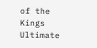of the Kings
Ultimate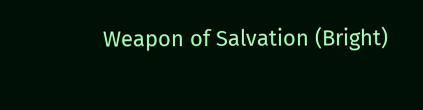Weapon of Salvation (Bright)